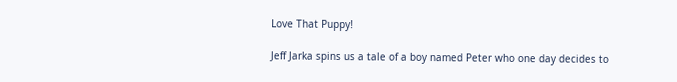Love That Puppy!

Jeff Jarka spins us a tale of a boy named Peter who one day decides to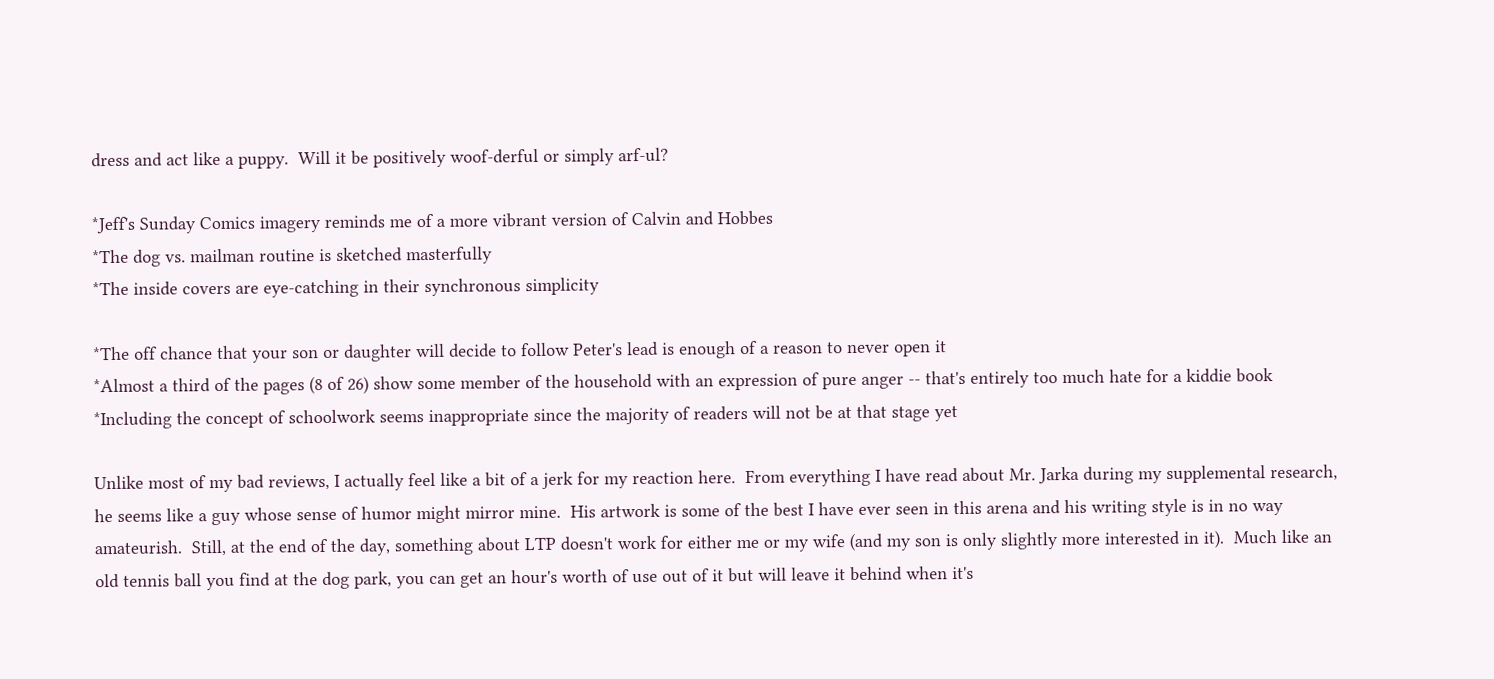dress and act like a puppy.  Will it be positively woof-derful or simply arf-ul?

*Jeff's Sunday Comics imagery reminds me of a more vibrant version of Calvin and Hobbes
*The dog vs. mailman routine is sketched masterfully
*The inside covers are eye-catching in their synchronous simplicity

*The off chance that your son or daughter will decide to follow Peter's lead is enough of a reason to never open it
*Almost a third of the pages (8 of 26) show some member of the household with an expression of pure anger -- that's entirely too much hate for a kiddie book
*Including the concept of schoolwork seems inappropriate since the majority of readers will not be at that stage yet

Unlike most of my bad reviews, I actually feel like a bit of a jerk for my reaction here.  From everything I have read about Mr. Jarka during my supplemental research, he seems like a guy whose sense of humor might mirror mine.  His artwork is some of the best I have ever seen in this arena and his writing style is in no way amateurish.  Still, at the end of the day, something about LTP doesn't work for either me or my wife (and my son is only slightly more interested in it).  Much like an old tennis ball you find at the dog park, you can get an hour's worth of use out of it but will leave it behind when it's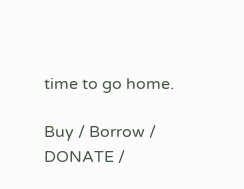time to go home.

Buy / Borrow / DONATE /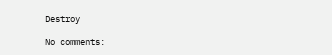Destroy

No comments: